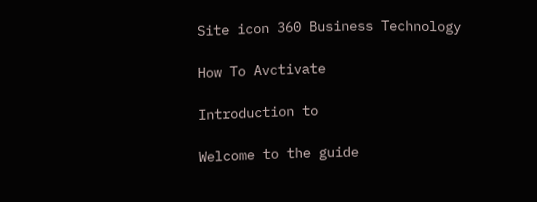Site icon 360 Business Technology

How To Avctivate

Introduction to

Welcome to the guide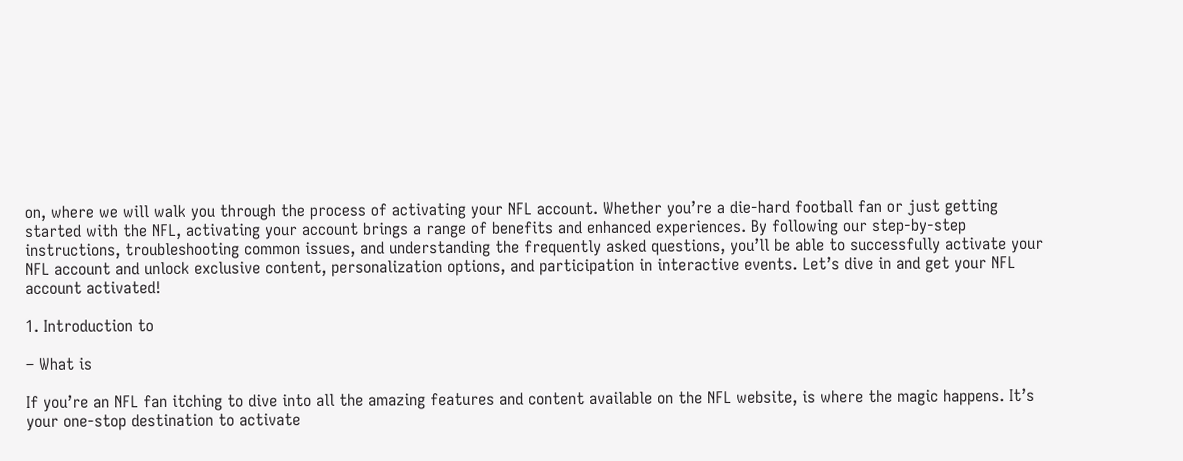on, where we will walk you through the process of activating your NFL account. Whether you’re a die-hard football fan or just getting started with the NFL, activating your account brings a range of benefits and enhanced experiences. By following our step-by-step instructions, troubleshooting common issues, and understanding the frequently asked questions, you’ll be able to successfully activate your NFL account and unlock exclusive content, personalization options, and participation in interactive events. Let’s dive in and get your NFL account activated!

1. Introduction to

– What is

If you’re an NFL fan itching to dive into all the amazing features and content available on the NFL website, is where the magic happens. It’s your one-stop destination to activate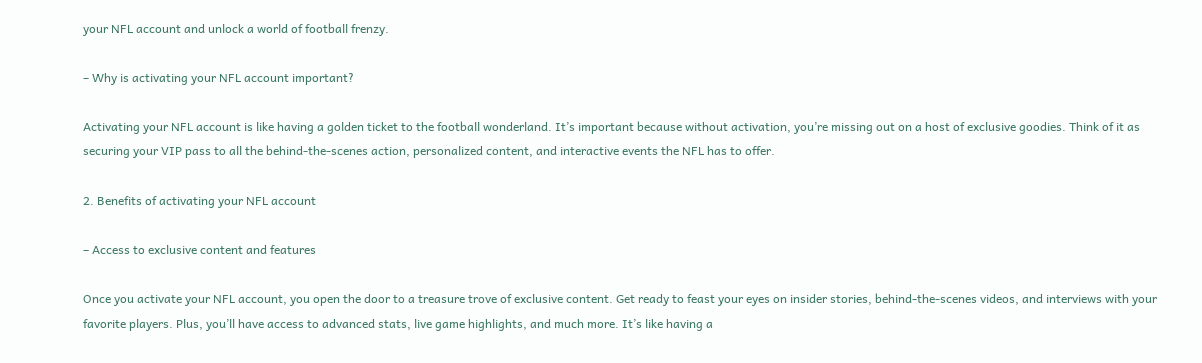your NFL account and unlock a world of football frenzy.

– Why is activating your NFL account important?

Activating your NFL account is like having a golden ticket to the football wonderland. It’s important because without activation, you’re missing out on a host of exclusive goodies. Think of it as securing your VIP pass to all the behind-the-scenes action, personalized content, and interactive events the NFL has to offer.

2. Benefits of activating your NFL account

– Access to exclusive content and features

Once you activate your NFL account, you open the door to a treasure trove of exclusive content. Get ready to feast your eyes on insider stories, behind-the-scenes videos, and interviews with your favorite players. Plus, you’ll have access to advanced stats, live game highlights, and much more. It’s like having a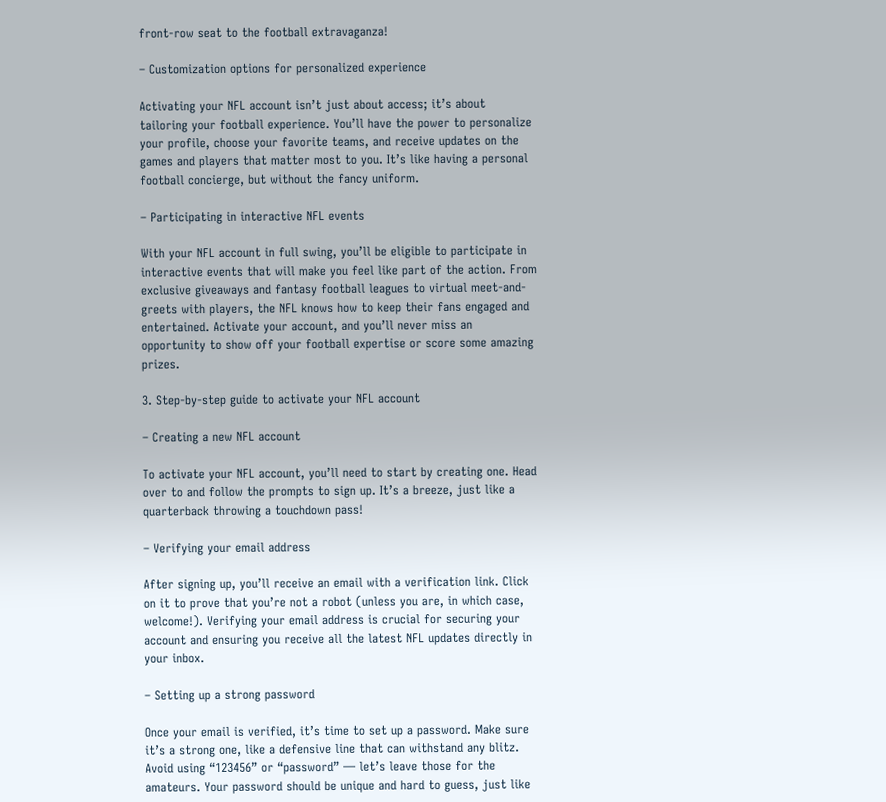front-row seat to the football extravaganza!

– Customization options for personalized experience

Activating your NFL account isn’t just about access; it’s about tailoring your football experience. You’ll have the power to personalize your profile, choose your favorite teams, and receive updates on the games and players that matter most to you. It’s like having a personal football concierge, but without the fancy uniform.

– Participating in interactive NFL events

With your NFL account in full swing, you’ll be eligible to participate in interactive events that will make you feel like part of the action. From exclusive giveaways and fantasy football leagues to virtual meet-and-greets with players, the NFL knows how to keep their fans engaged and entertained. Activate your account, and you’ll never miss an opportunity to show off your football expertise or score some amazing prizes.

3. Step-by-step guide to activate your NFL account

– Creating a new NFL account

To activate your NFL account, you’ll need to start by creating one. Head over to and follow the prompts to sign up. It’s a breeze, just like a quarterback throwing a touchdown pass!

– Verifying your email address

After signing up, you’ll receive an email with a verification link. Click on it to prove that you’re not a robot (unless you are, in which case, welcome!). Verifying your email address is crucial for securing your account and ensuring you receive all the latest NFL updates directly in your inbox.

– Setting up a strong password

Once your email is verified, it’s time to set up a password. Make sure it’s a strong one, like a defensive line that can withstand any blitz. Avoid using “123456” or “password” — let’s leave those for the amateurs. Your password should be unique and hard to guess, just like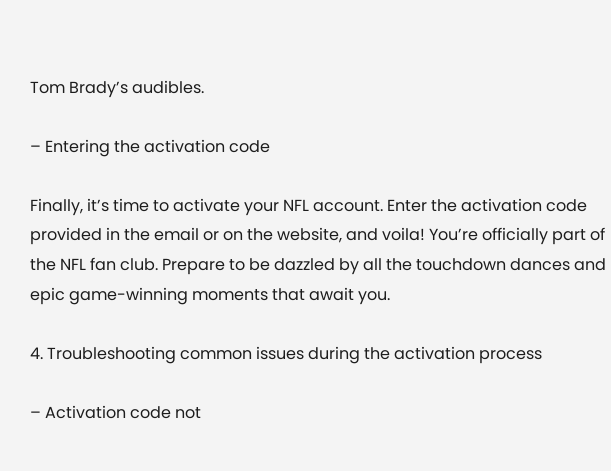Tom Brady’s audibles.

– Entering the activation code

Finally, it’s time to activate your NFL account. Enter the activation code provided in the email or on the website, and voila! You’re officially part of the NFL fan club. Prepare to be dazzled by all the touchdown dances and epic game-winning moments that await you.

4. Troubleshooting common issues during the activation process

– Activation code not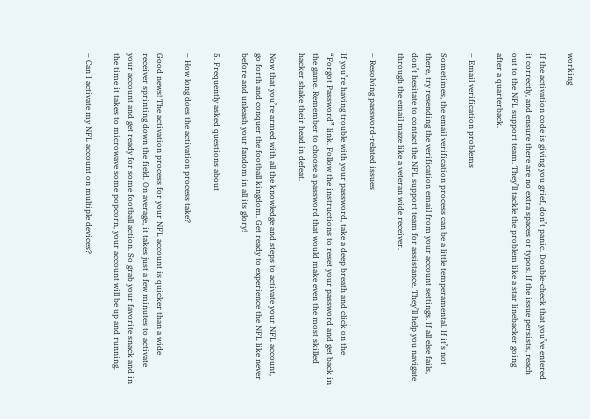working

If the activation code is giving you grief, don’t panic. Double-check that you’ve entered it correctly, and ensure there are no extra spaces or typos. If the issue persists, reach out to the NFL support team. They’ll tackle the problem like a star linebacker going after a quarterback.

– Email verification problems

Sometimes, the email verification process can be a little temperamental. If it’s not there, try resending the verification email from your account settings. If all else fails, don’t hesitate to contact the NFL support team for assistance. They’ll help you navigate through the email maze like a veteran wide receiver.

– Resolving password-related issues

If you’re having trouble with your password, take a deep breath and click on the “Forgot Password” link. Follow the instructions to reset your password and get back in the game. Remember to choose a password that would make even the most skilled hacker shake their head in defeat.

Now that you’re armed with all the knowledge and steps to activate your NFL account, go forth and conquer the football kingdom. Get ready to experience the NFL like never before and unleash your fandom in all its glory!

5. Frequently asked questions about

– How long does the activation process take?

Good news! The activation process for your NFL account is quicker than a wide receiver sprinting down the field. On average, it takes just a few minutes to activate your account and get ready for some football action. So grab your favorite snack and in the time it takes to microwave some popcorn, your account will be up and running.

– Can I activate my NFL account on multiple devices?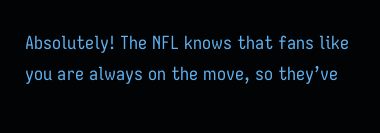Absolutely! The NFL knows that fans like you are always on the move, so they’ve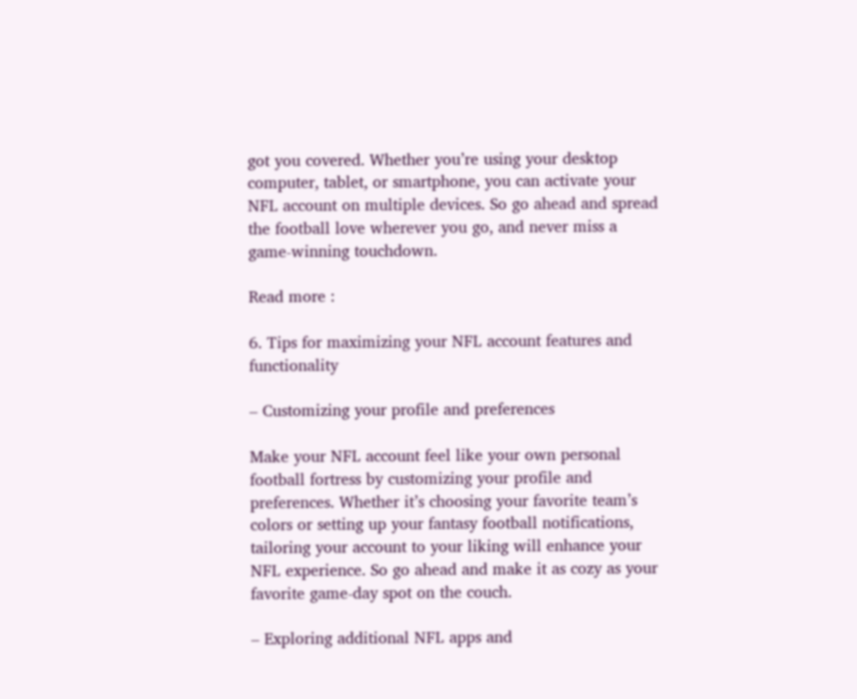got you covered. Whether you’re using your desktop computer, tablet, or smartphone, you can activate your NFL account on multiple devices. So go ahead and spread the football love wherever you go, and never miss a game-winning touchdown.

Read more :

6. Tips for maximizing your NFL account features and functionality

– Customizing your profile and preferences

Make your NFL account feel like your own personal football fortress by customizing your profile and preferences. Whether it’s choosing your favorite team’s colors or setting up your fantasy football notifications, tailoring your account to your liking will enhance your NFL experience. So go ahead and make it as cozy as your favorite game-day spot on the couch.

– Exploring additional NFL apps and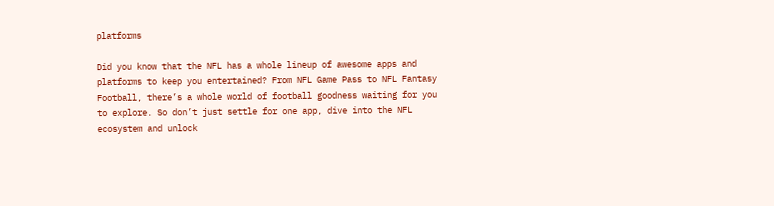platforms

Did you know that the NFL has a whole lineup of awesome apps and platforms to keep you entertained? From NFL Game Pass to NFL Fantasy Football, there’s a whole world of football goodness waiting for you to explore. So don’t just settle for one app, dive into the NFL ecosystem and unlock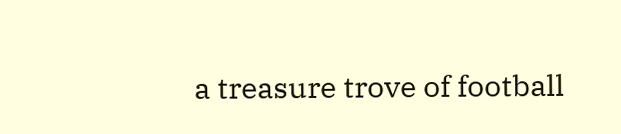a treasure trove of football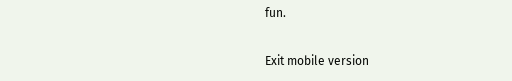fun.

Exit mobile version